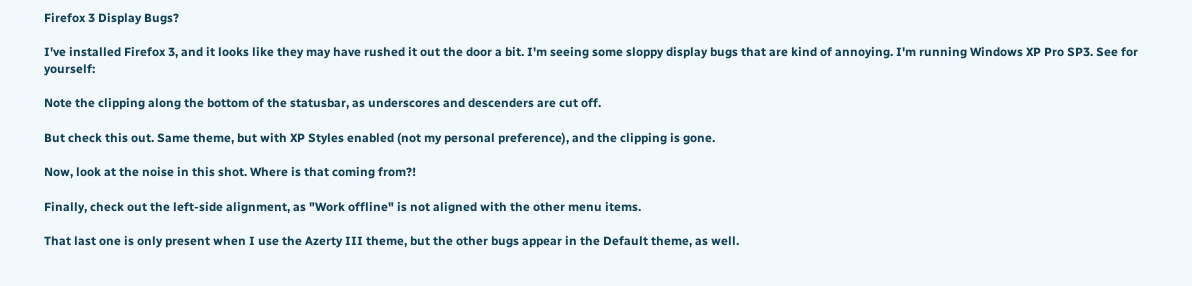Firefox 3 Display Bugs?

I've installed Firefox 3, and it looks like they may have rushed it out the door a bit. I'm seeing some sloppy display bugs that are kind of annoying. I'm running Windows XP Pro SP3. See for yourself:

Note the clipping along the bottom of the statusbar, as underscores and descenders are cut off.

But check this out. Same theme, but with XP Styles enabled (not my personal preference), and the clipping is gone.

Now, look at the noise in this shot. Where is that coming from?!

Finally, check out the left-side alignment, as "Work offline" is not aligned with the other menu items.

That last one is only present when I use the Azerty III theme, but the other bugs appear in the Default theme, as well.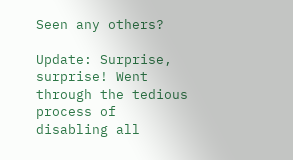Seen any others?

Update: Surprise, surprise! Went through the tedious process of disabling all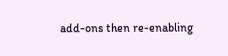add-ons then re-enabling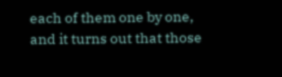each of them one by one, and it turns out that those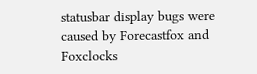statusbar display bugs were caused by Forecastfox and Foxclocks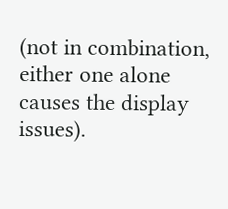(not in combination, either one alone causes the display issues).